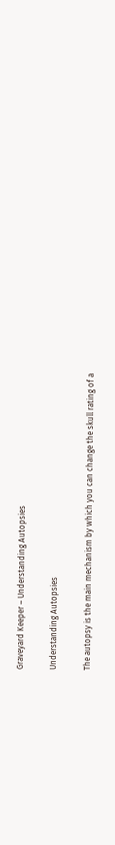Graveyard Keeper – Understanding Autopsies

Understanding Autopsies

The autopsy is the main mechanism by which you can change the skull rating of a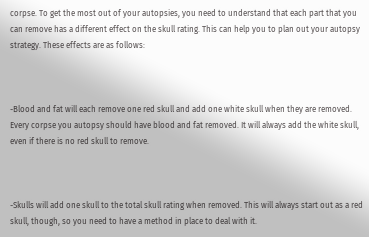corpse. To get the most out of your autopsies, you need to understand that each part that you can remove has a different effect on the skull rating. This can help you to plan out your autopsy strategy. These effects are as follows:



-Blood and fat will each remove one red skull and add one white skull when they are removed. Every corpse you autopsy should have blood and fat removed. It will always add the white skull, even if there is no red skull to remove.



-Skulls will add one skull to the total skull rating when removed. This will always start out as a red skull, though, so you need to have a method in place to deal with it.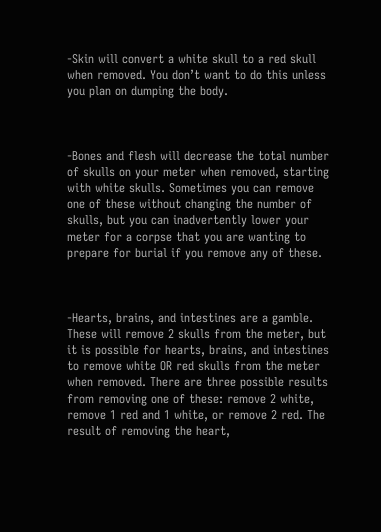-Skin will convert a white skull to a red skull when removed. You don’t want to do this unless you plan on dumping the body.



-Bones and flesh will decrease the total number of skulls on your meter when removed, starting with white skulls. Sometimes you can remove one of these without changing the number of skulls, but you can inadvertently lower your meter for a corpse that you are wanting to prepare for burial if you remove any of these.



-Hearts, brains, and intestines are a gamble. These will remove 2 skulls from the meter, but it is possible for hearts, brains, and intestines to remove white OR red skulls from the meter when removed. There are three possible results from removing one of these: remove 2 white, remove 1 red and 1 white, or remove 2 red. The result of removing the heart,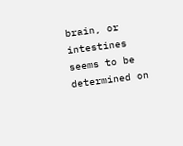brain, or intestines seems to be determined on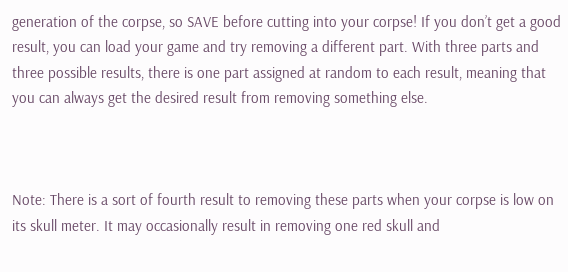generation of the corpse, so SAVE before cutting into your corpse! If you don’t get a good result, you can load your game and try removing a different part. With three parts and three possible results, there is one part assigned at random to each result, meaning that you can always get the desired result from removing something else.



Note: There is a sort of fourth result to removing these parts when your corpse is low on its skull meter. It may occasionally result in removing one red skull and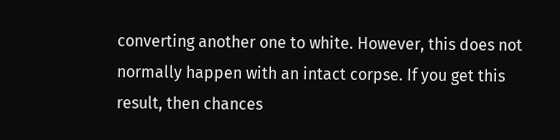converting another one to white. However, this does not normally happen with an intact corpse. If you get this result, then chances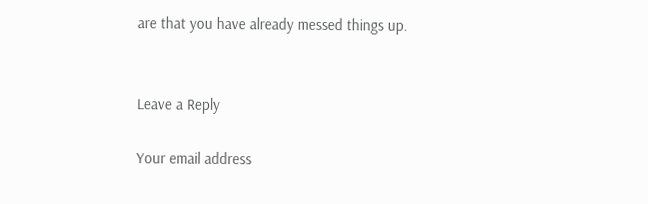are that you have already messed things up.


Leave a Reply

Your email address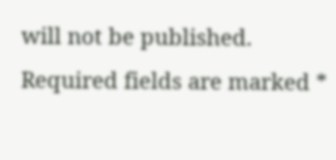will not be published. Required fields are marked *